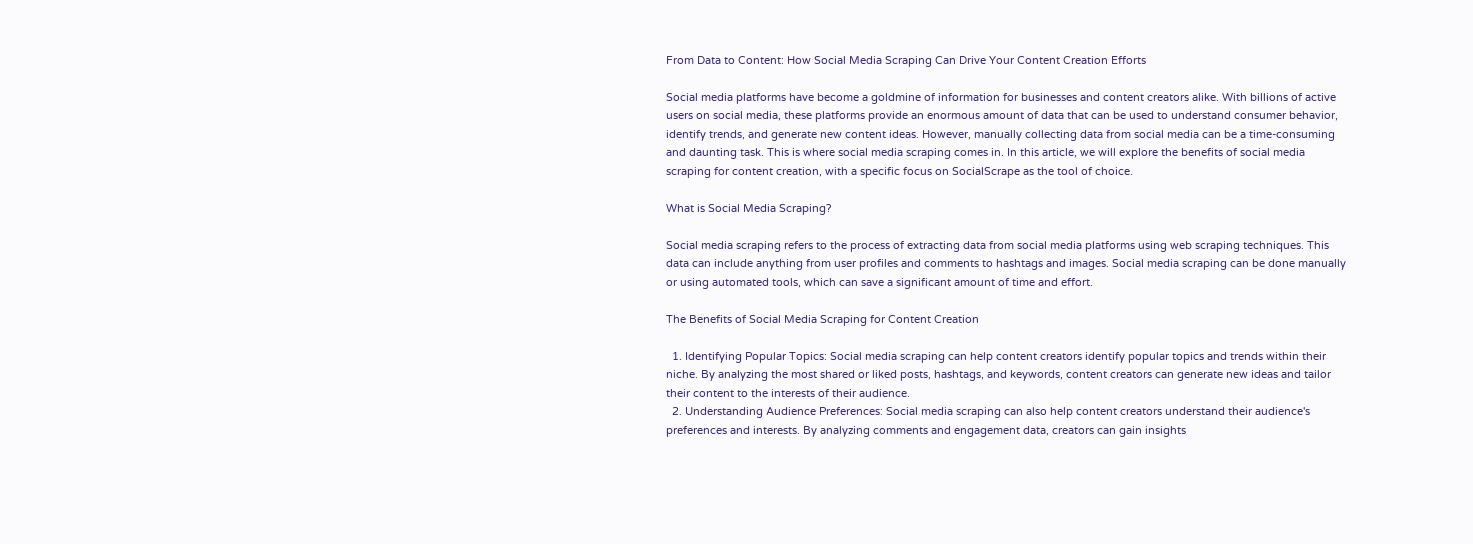From Data to Content: How Social Media Scraping Can Drive Your Content Creation Efforts

Social media platforms have become a goldmine of information for businesses and content creators alike. With billions of active users on social media, these platforms provide an enormous amount of data that can be used to understand consumer behavior, identify trends, and generate new content ideas. However, manually collecting data from social media can be a time-consuming and daunting task. This is where social media scraping comes in. In this article, we will explore the benefits of social media scraping for content creation, with a specific focus on SocialScrape as the tool of choice.

What is Social Media Scraping?

Social media scraping refers to the process of extracting data from social media platforms using web scraping techniques. This data can include anything from user profiles and comments to hashtags and images. Social media scraping can be done manually or using automated tools, which can save a significant amount of time and effort.

The Benefits of Social Media Scraping for Content Creation

  1. Identifying Popular Topics: Social media scraping can help content creators identify popular topics and trends within their niche. By analyzing the most shared or liked posts, hashtags, and keywords, content creators can generate new ideas and tailor their content to the interests of their audience.
  2. Understanding Audience Preferences: Social media scraping can also help content creators understand their audience's preferences and interests. By analyzing comments and engagement data, creators can gain insights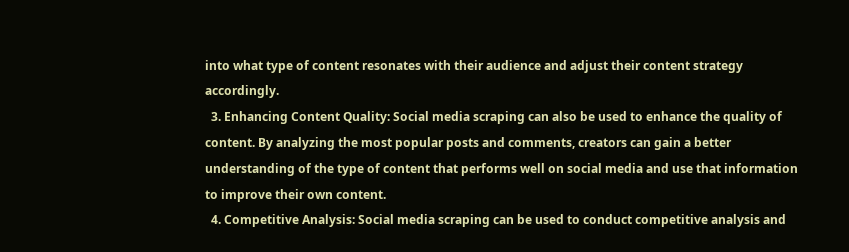into what type of content resonates with their audience and adjust their content strategy accordingly.
  3. Enhancing Content Quality: Social media scraping can also be used to enhance the quality of content. By analyzing the most popular posts and comments, creators can gain a better understanding of the type of content that performs well on social media and use that information to improve their own content.
  4. Competitive Analysis: Social media scraping can be used to conduct competitive analysis and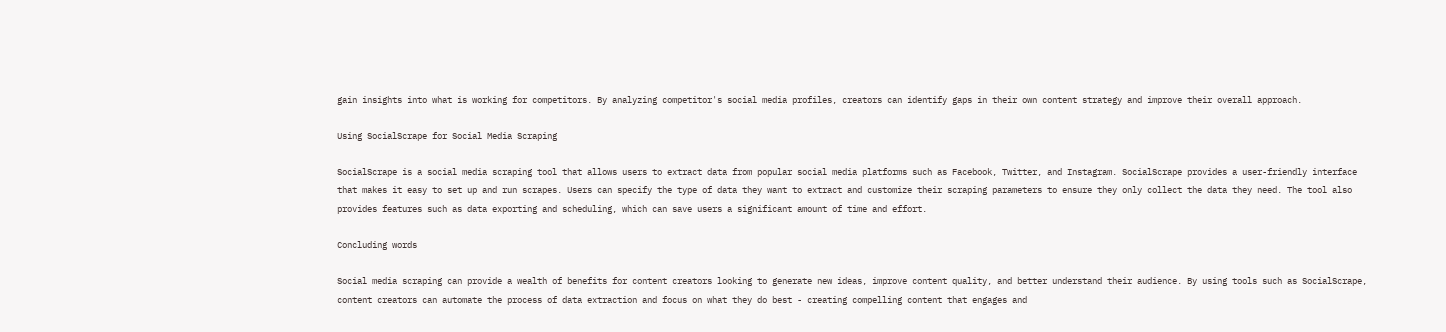gain insights into what is working for competitors. By analyzing competitor's social media profiles, creators can identify gaps in their own content strategy and improve their overall approach.

Using SocialScrape for Social Media Scraping

SocialScrape is a social media scraping tool that allows users to extract data from popular social media platforms such as Facebook, Twitter, and Instagram. SocialScrape provides a user-friendly interface that makes it easy to set up and run scrapes. Users can specify the type of data they want to extract and customize their scraping parameters to ensure they only collect the data they need. The tool also provides features such as data exporting and scheduling, which can save users a significant amount of time and effort.

Concluding words

Social media scraping can provide a wealth of benefits for content creators looking to generate new ideas, improve content quality, and better understand their audience. By using tools such as SocialScrape, content creators can automate the process of data extraction and focus on what they do best - creating compelling content that engages and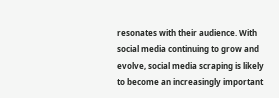resonates with their audience. With social media continuing to grow and evolve, social media scraping is likely to become an increasingly important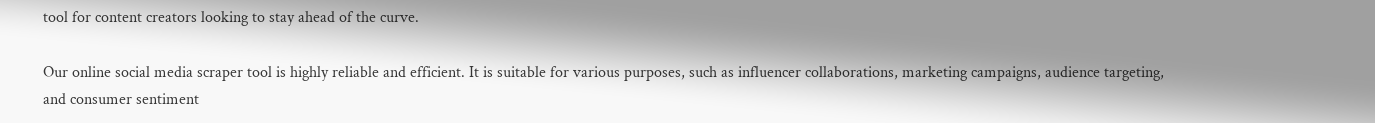tool for content creators looking to stay ahead of the curve.

Our online social media scraper tool is highly reliable and efficient. It is suitable for various purposes, such as influencer collaborations, marketing campaigns, audience targeting, and consumer sentiment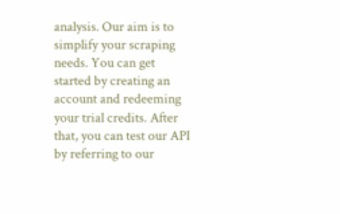analysis. Our aim is to simplify your scraping needs. You can get started by creating an account and redeeming your trial credits. After that, you can test our API by referring to our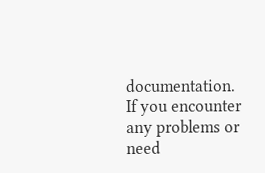documentation. If you encounter any problems or need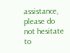assistance, please do not hesitate to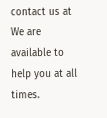contact us at We are available to help you at all times.